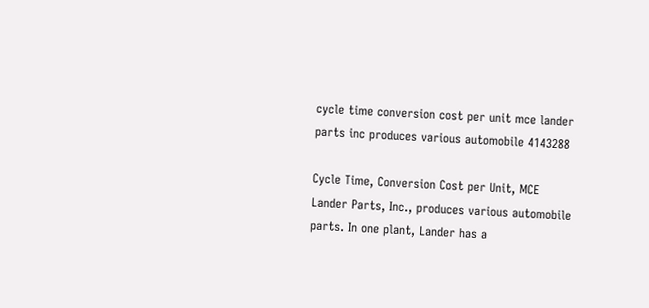cycle time conversion cost per unit mce lander parts inc produces various automobile 4143288

Cycle Time, Conversion Cost per Unit, MCE Lander Parts, Inc., produces various automobile parts. In one plant, Lander has a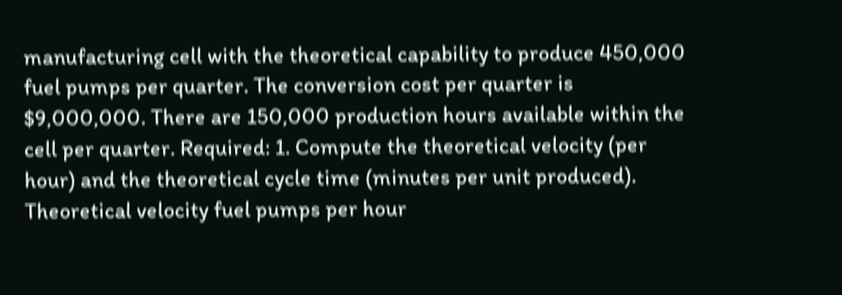manufacturing cell with the theoretical capability to produce 450,000 fuel pumps per quarter. The conversion cost per quarter is $9,000,000. There are 150,000 production hours available within the cell per quarter. Required: 1. Compute the theoretical velocity (per hour) and the theoretical cycle time (minutes per unit produced). Theoretical velocity fuel pumps per hour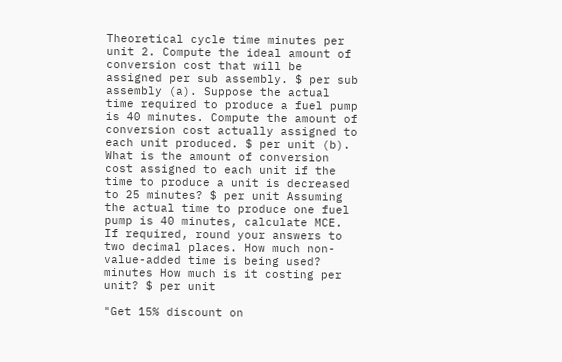Theoretical cycle time minutes per unit 2. Compute the ideal amount of conversion cost that will be assigned per sub assembly. $ per sub assembly (a). Suppose the actual time required to produce a fuel pump is 40 minutes. Compute the amount of conversion cost actually assigned to each unit produced. $ per unit (b). What is the amount of conversion cost assigned to each unit if the time to produce a unit is decreased to 25 minutes? $ per unit Assuming the actual time to produce one fuel pump is 40 minutes, calculate MCE. If required, round your answers to two decimal places. How much non-value-added time is being used? minutes How much is it costing per unit? $ per unit

"Get 15% discount on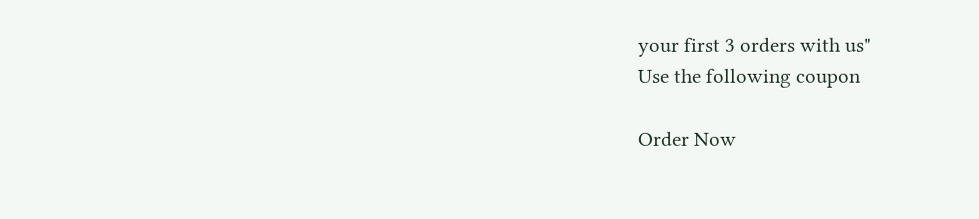your first 3 orders with us"
Use the following coupon

Order Now